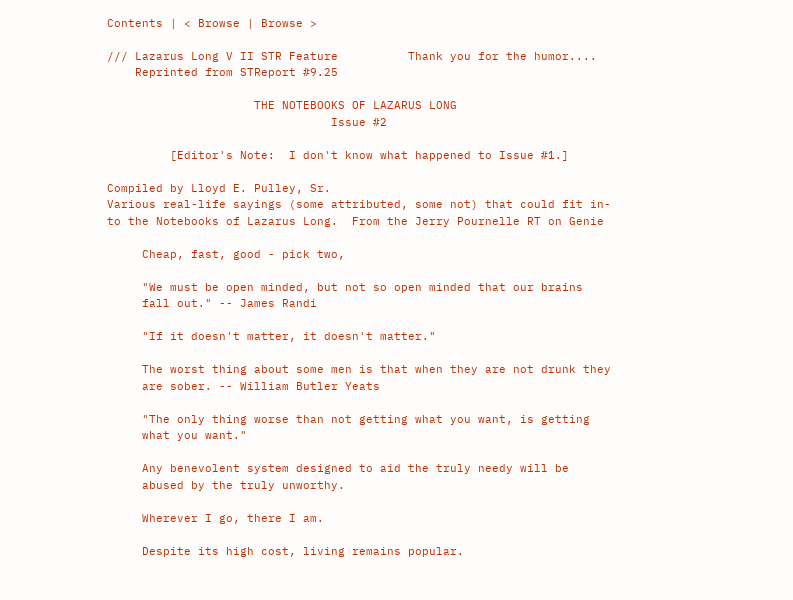Contents | < Browse | Browse >

/// Lazarus Long V II STR Feature          Thank you for the humor....
    Reprinted from STReport #9.25

                     THE NOTEBOOKS OF LAZARUS LONG
                                Issue #2

         [Editor's Note:  I don't know what happened to Issue #1.]

Compiled by Lloyd E. Pulley, Sr.
Various real-life sayings (some attributed, some not) that could fit in-
to the Notebooks of Lazarus Long.  From the Jerry Pournelle RT on Genie

     Cheap, fast, good - pick two,

     "We must be open minded, but not so open minded that our brains
     fall out." -- James Randi

     "If it doesn't matter, it doesn't matter."

     The worst thing about some men is that when they are not drunk they
     are sober. -- William Butler Yeats

     "The only thing worse than not getting what you want, is getting
     what you want."

     Any benevolent system designed to aid the truly needy will be
     abused by the truly unworthy.

     Wherever I go, there I am.

     Despite its high cost, living remains popular.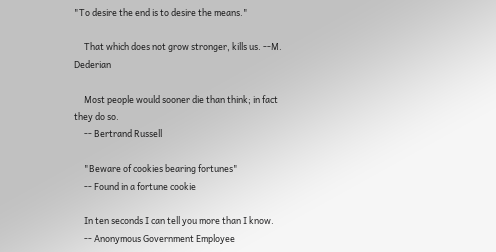"To desire the end is to desire the means."

     That which does not grow stronger, kills us. --M. Dederian

     Most people would sooner die than think; in fact they do so.
     -- Bertrand Russell

     "Beware of cookies bearing fortunes"
     -- Found in a fortune cookie

     In ten seconds I can tell you more than I know.
     -- Anonymous Government Employee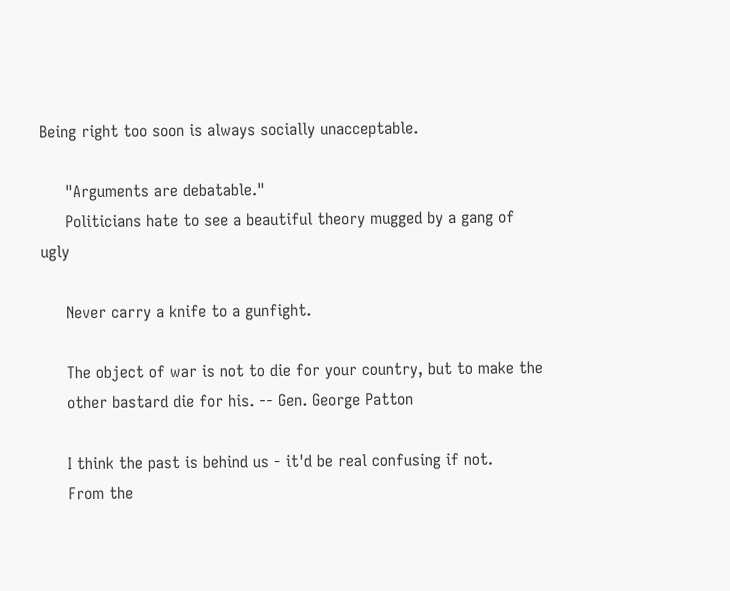Being right too soon is always socially unacceptable.

     "Arguments are debatable."
     Politicians hate to see a beautiful theory mugged by a gang of ugly

     Never carry a knife to a gunfight.

     The object of war is not to die for your country, but to make the
     other bastard die for his. -- Gen. George Patton

     I think the past is behind us - it'd be real confusing if not.
     From the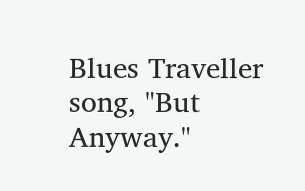Blues Traveller song, "But Anyway."